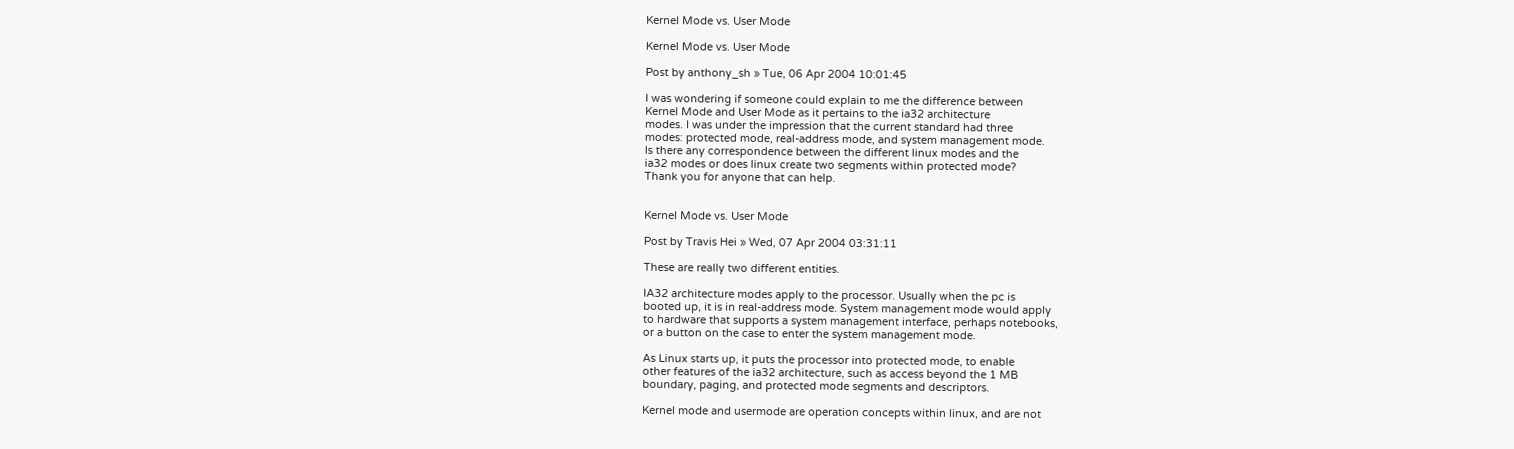Kernel Mode vs. User Mode

Kernel Mode vs. User Mode

Post by anthony_sh » Tue, 06 Apr 2004 10:01:45

I was wondering if someone could explain to me the difference between
Kernel Mode and User Mode as it pertains to the ia32 architecture
modes. I was under the impression that the current standard had three
modes: protected mode, real-address mode, and system management mode.
Is there any correspondence between the different linux modes and the
ia32 modes or does linux create two segments within protected mode?
Thank you for anyone that can help.


Kernel Mode vs. User Mode

Post by Travis Hei » Wed, 07 Apr 2004 03:31:11

These are really two different entities.

IA32 architecture modes apply to the processor. Usually when the pc is
booted up, it is in real-address mode. System management mode would apply
to hardware that supports a system management interface, perhaps notebooks,
or a button on the case to enter the system management mode.

As Linux starts up, it puts the processor into protected mode, to enable
other features of the ia32 architecture, such as access beyond the 1 MB
boundary, paging, and protected mode segments and descriptors.

Kernel mode and usermode are operation concepts within linux, and are not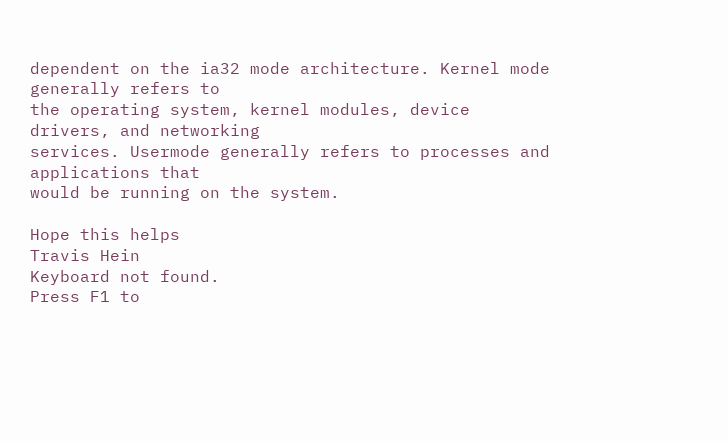dependent on the ia32 mode architecture. Kernel mode generally refers to
the operating system, kernel modules, device drivers, and networking
services. Usermode generally refers to processes and applications that
would be running on the system.

Hope this helps
Travis Hein
Keyboard not found.
Press F1 to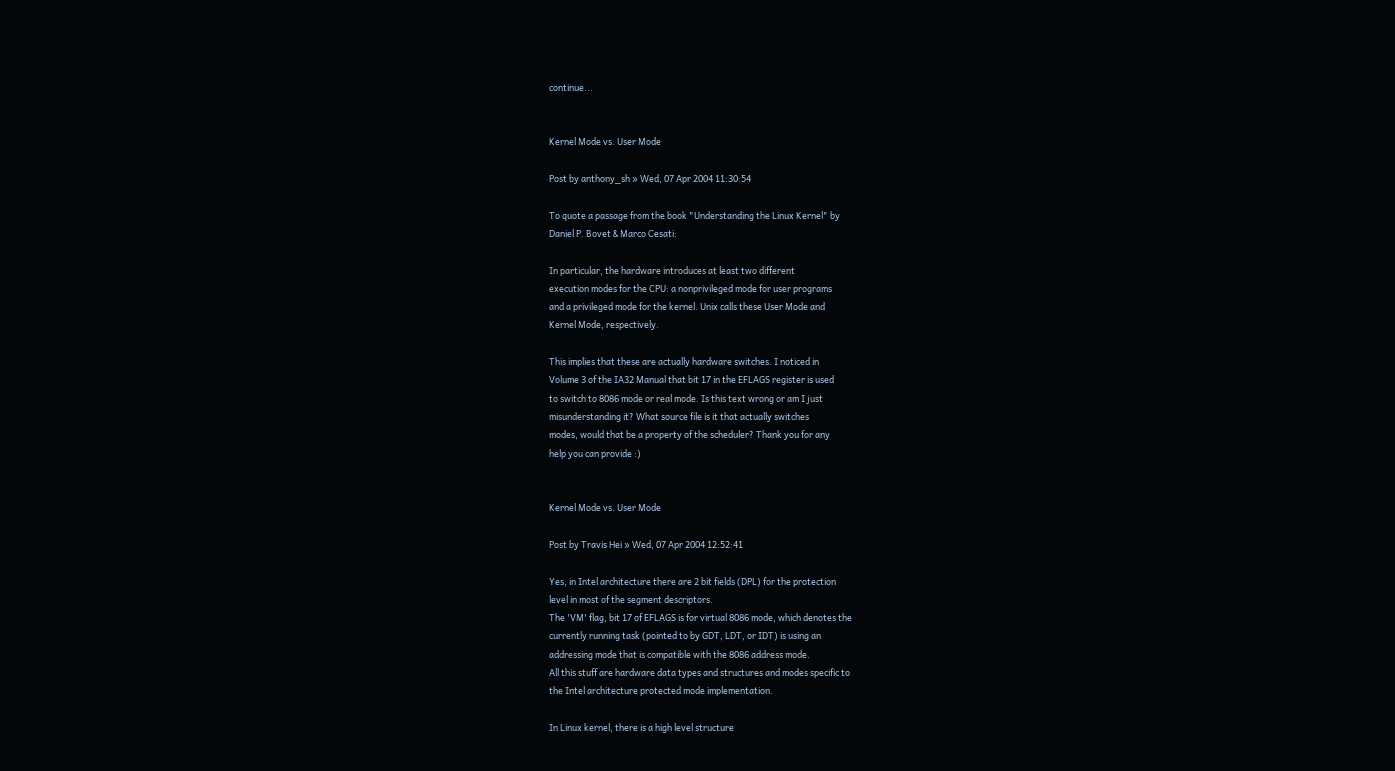continue...


Kernel Mode vs. User Mode

Post by anthony_sh » Wed, 07 Apr 2004 11:30:54

To quote a passage from the book "Understanding the Linux Kernel" by
Daniel P. Bovet & Marco Cesati:

In particular, the hardware introduces at least two different
execution modes for the CPU: a nonprivileged mode for user programs
and a privileged mode for the kernel. Unix calls these User Mode and
Kernel Mode, respectively.

This implies that these are actually hardware switches. I noticed in
Volume 3 of the IA32 Manual that bit 17 in the EFLAGS register is used
to switch to 8086 mode or real mode. Is this text wrong or am I just
misunderstanding it? What source file is it that actually switches
modes, would that be a property of the scheduler? Thank you for any
help you can provide :)


Kernel Mode vs. User Mode

Post by Travis Hei » Wed, 07 Apr 2004 12:52:41

Yes, in Intel architecture there are 2 bit fields (DPL) for the protection
level in most of the segment descriptors.
The 'VM' flag, bit 17 of EFLAGS is for virtual 8086 mode, which denotes the
currently running task (pointed to by GDT, LDT, or IDT) is using an
addressing mode that is compatible with the 8086 address mode.
All this stuff are hardware data types and structures and modes specific to
the Intel architecture protected mode implementation.

In Linux kernel, there is a high level structure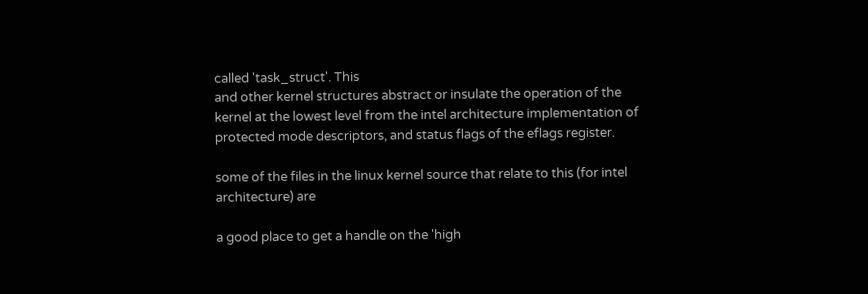called 'task_struct'. This
and other kernel structures abstract or insulate the operation of the
kernel at the lowest level from the intel architecture implementation of
protected mode descriptors, and status flags of the eflags register.

some of the files in the linux kernel source that relate to this (for intel
architecture) are

a good place to get a handle on the 'high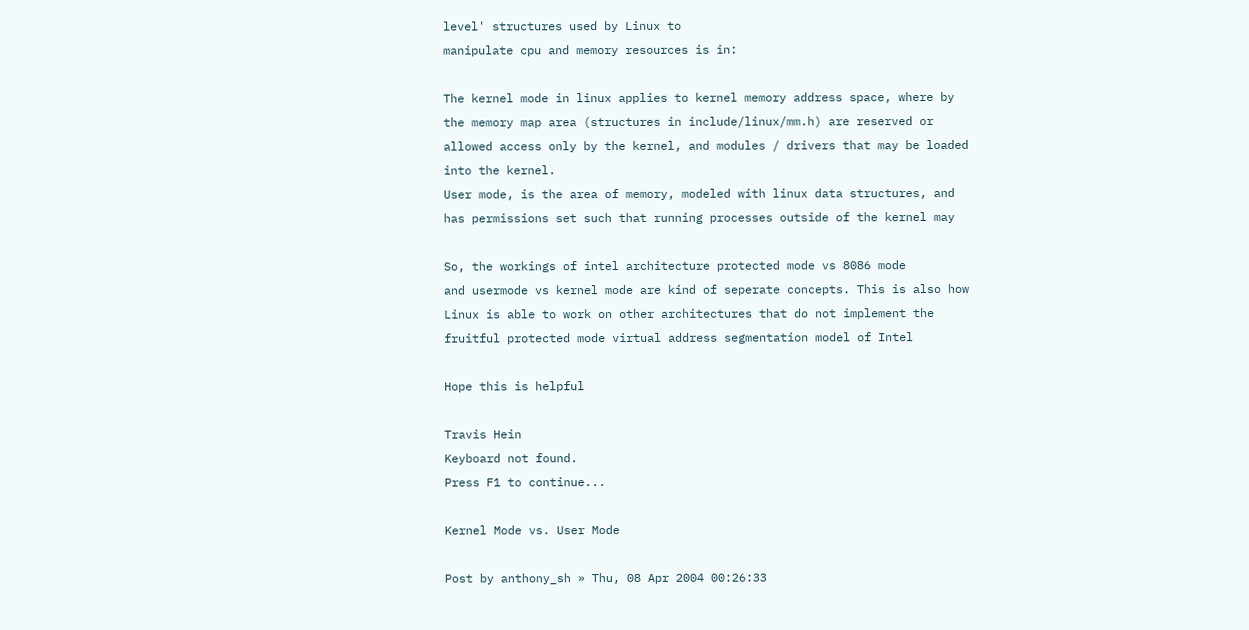level' structures used by Linux to
manipulate cpu and memory resources is in:

The kernel mode in linux applies to kernel memory address space, where by
the memory map area (structures in include/linux/mm.h) are reserved or
allowed access only by the kernel, and modules / drivers that may be loaded
into the kernel.
User mode, is the area of memory, modeled with linux data structures, and
has permissions set such that running processes outside of the kernel may

So, the workings of intel architecture protected mode vs 8086 mode
and usermode vs kernel mode are kind of seperate concepts. This is also how
Linux is able to work on other architectures that do not implement the
fruitful protected mode virtual address segmentation model of Intel

Hope this is helpful

Travis Hein
Keyboard not found.
Press F1 to continue...

Kernel Mode vs. User Mode

Post by anthony_sh » Thu, 08 Apr 2004 00:26:33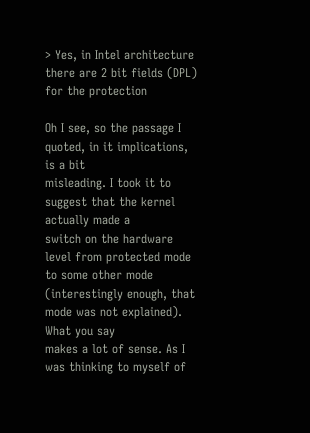> Yes, in Intel architecture there are 2 bit fields (DPL) for the protection

Oh I see, so the passage I quoted, in it implications, is a bit
misleading. I took it to suggest that the kernel actually made a
switch on the hardware level from protected mode to some other mode
(interestingly enough, that mode was not explained). What you say
makes a lot of sense. As I was thinking to myself of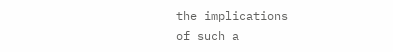the implications
of such a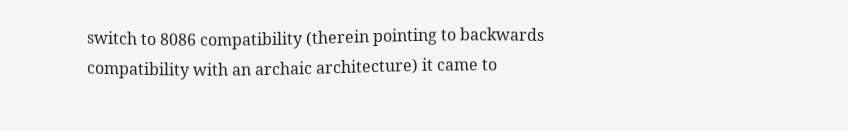switch to 8086 compatibility (therein pointing to backwards
compatibility with an archaic architecture) it came to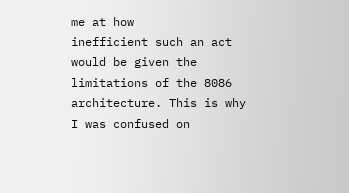me at how
inefficient such an act would be given the limitations of the 8086
architecture. This is why I was confused on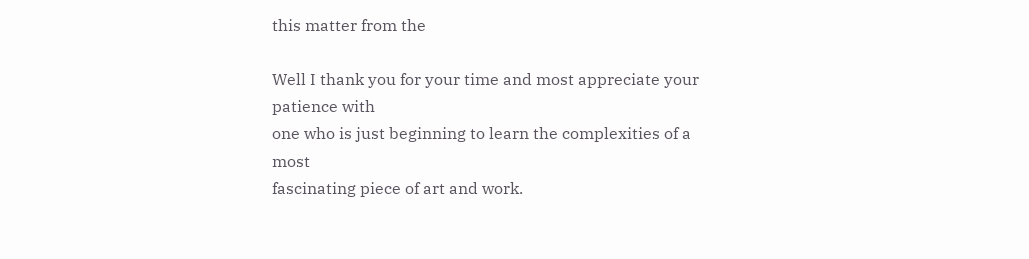this matter from the

Well I thank you for your time and most appreciate your patience with
one who is just beginning to learn the complexities of a most
fascinating piece of art and work.